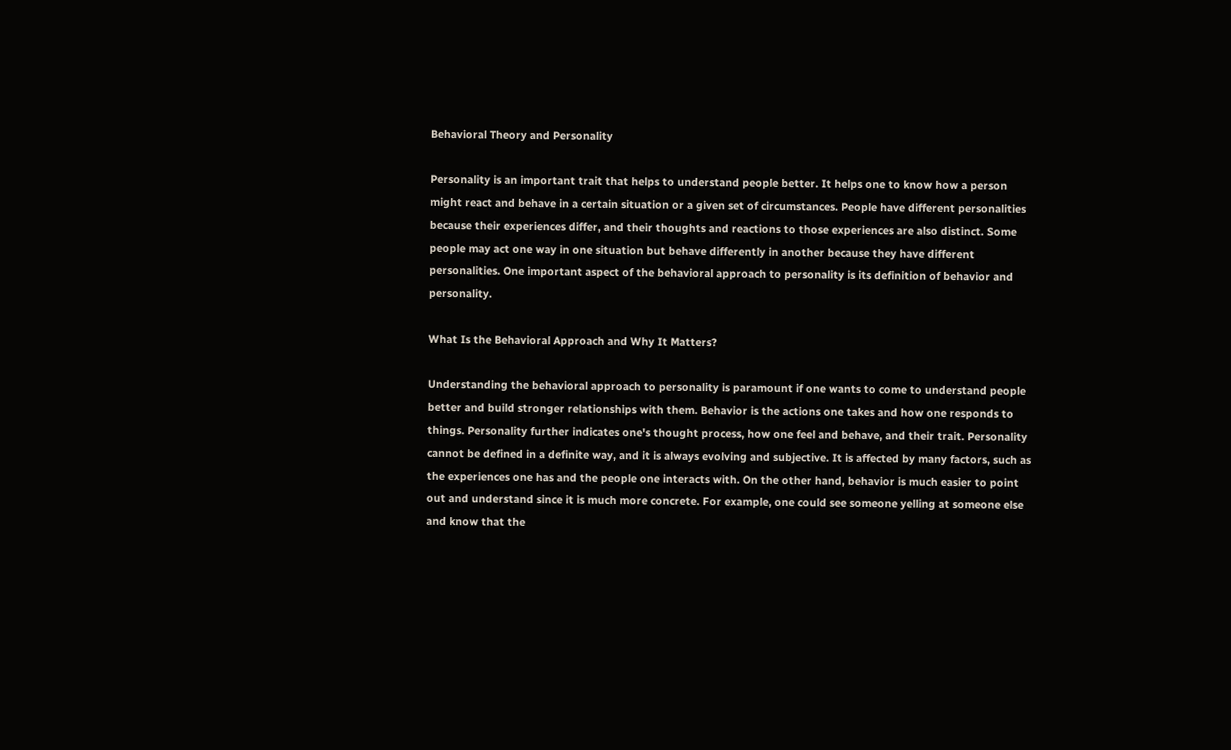Behavioral Theory and Personality

Personality is an important trait that helps to understand people better. It helps one to know how a person might react and behave in a certain situation or a given set of circumstances. People have different personalities because their experiences differ, and their thoughts and reactions to those experiences are also distinct. Some people may act one way in one situation but behave differently in another because they have different personalities. One important aspect of the behavioral approach to personality is its definition of behavior and personality.

What Is the Behavioral Approach and Why It Matters?

Understanding the behavioral approach to personality is paramount if one wants to come to understand people better and build stronger relationships with them. Behavior is the actions one takes and how one responds to things. Personality further indicates one's thought process, how one feel and behave, and their trait. Personality cannot be defined in a definite way, and it is always evolving and subjective. It is affected by many factors, such as the experiences one has and the people one interacts with. On the other hand, behavior is much easier to point out and understand since it is much more concrete. For example, one could see someone yelling at someone else and know that the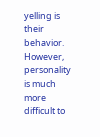yelling is their behavior. However, personality is much more difficult to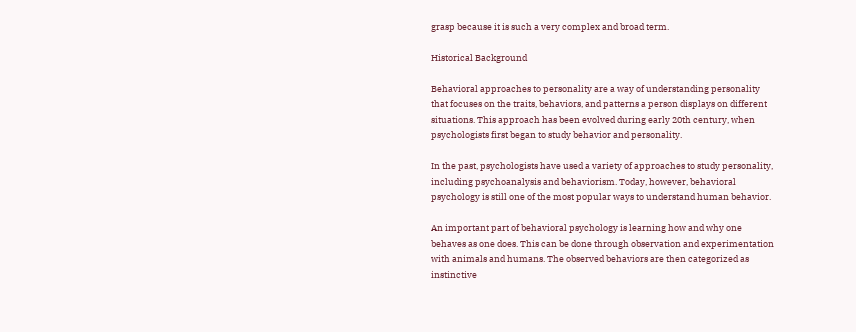grasp because it is such a very complex and broad term.

Historical Background

Behavioral approaches to personality are a way of understanding personality that focuses on the traits, behaviors, and patterns a person displays on different situations. This approach has been evolved during early 20th century, when psychologists first began to study behavior and personality.

In the past, psychologists have used a variety of approaches to study personality, including psychoanalysis and behaviorism. Today, however, behavioral psychology is still one of the most popular ways to understand human behavior.

An important part of behavioral psychology is learning how and why one behaves as one does. This can be done through observation and experimentation with animals and humans. The observed behaviors are then categorized as instinctive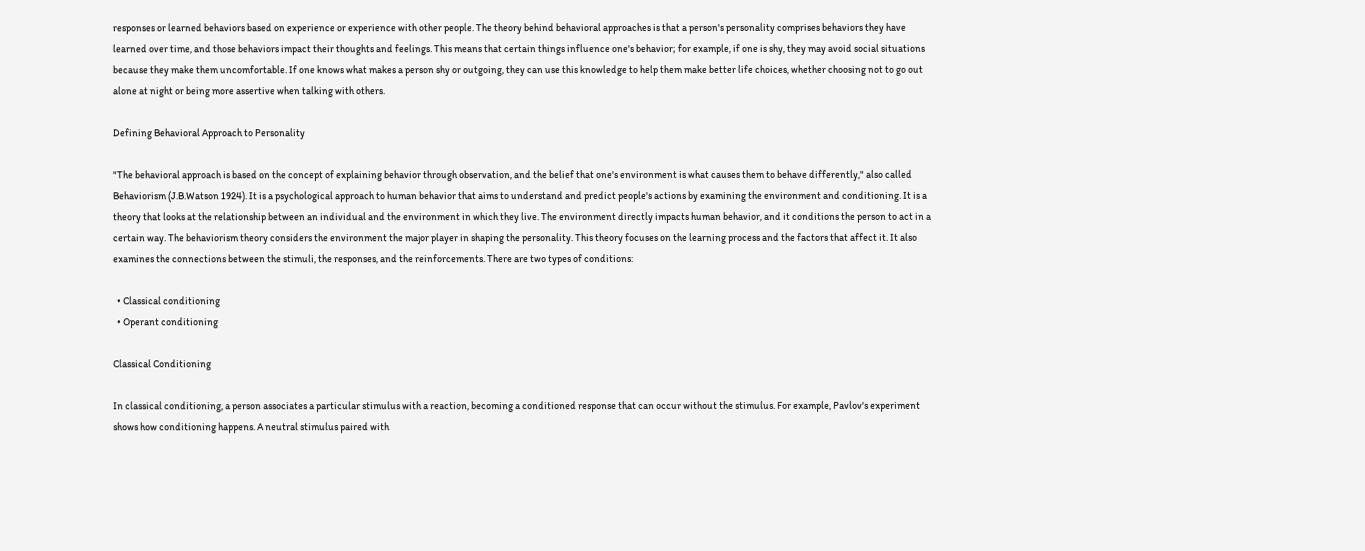responses or learned behaviors based on experience or experience with other people. The theory behind behavioral approaches is that a person's personality comprises behaviors they have learned over time, and those behaviors impact their thoughts and feelings. This means that certain things influence one's behavior; for example, if one is shy, they may avoid social situations because they make them uncomfortable. If one knows what makes a person shy or outgoing, they can use this knowledge to help them make better life choices, whether choosing not to go out alone at night or being more assertive when talking with others.

Defining Behavioral Approach to Personality

"The behavioral approach is based on the concept of explaining behavior through observation, and the belief that one's environment is what causes them to behave differently," also called Behaviorism (J.B.Watson 1924). It is a psychological approach to human behavior that aims to understand and predict people's actions by examining the environment and conditioning. It is a theory that looks at the relationship between an individual and the environment in which they live. The environment directly impacts human behavior, and it conditions the person to act in a certain way. The behaviorism theory considers the environment the major player in shaping the personality. This theory focuses on the learning process and the factors that affect it. It also examines the connections between the stimuli, the responses, and the reinforcements. There are two types of conditions:

  • Classical conditioning
  • Operant conditioning

Classical Conditioning

In classical conditioning, a person associates a particular stimulus with a reaction, becoming a conditioned response that can occur without the stimulus. For example, Pavlov's experiment shows how conditioning happens. A neutral stimulus paired with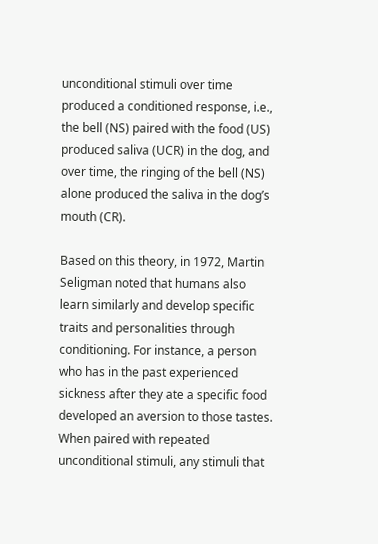unconditional stimuli over time produced a conditioned response, i.e., the bell (NS) paired with the food (US) produced saliva (UCR) in the dog, and over time, the ringing of the bell (NS) alone produced the saliva in the dog’s mouth (CR).

Based on this theory, in 1972, Martin Seligman noted that humans also learn similarly and develop specific traits and personalities through conditioning. For instance, a person who has in the past experienced sickness after they ate a specific food developed an aversion to those tastes. When paired with repeated unconditional stimuli, any stimuli that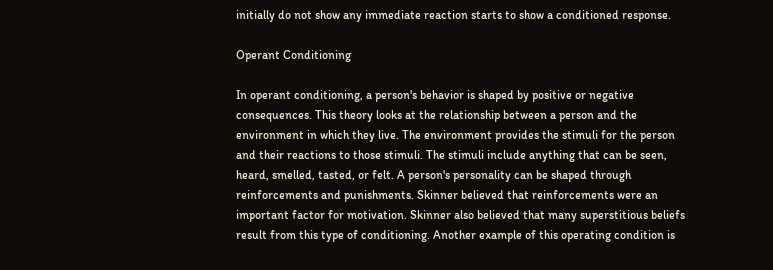initially do not show any immediate reaction starts to show a conditioned response.

Operant Conditioning

In operant conditioning, a person's behavior is shaped by positive or negative consequences. This theory looks at the relationship between a person and the environment in which they live. The environment provides the stimuli for the person and their reactions to those stimuli. The stimuli include anything that can be seen, heard, smelled, tasted, or felt. A person's personality can be shaped through reinforcements and punishments. Skinner believed that reinforcements were an important factor for motivation. Skinner also believed that many superstitious beliefs result from this type of conditioning. Another example of this operating condition is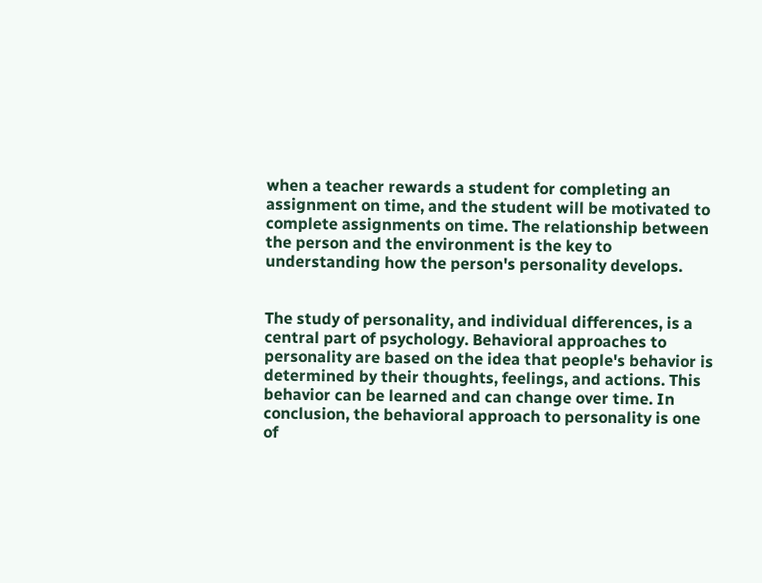when a teacher rewards a student for completing an assignment on time, and the student will be motivated to complete assignments on time. The relationship between the person and the environment is the key to understanding how the person's personality develops.


The study of personality, and individual differences, is a central part of psychology. Behavioral approaches to personality are based on the idea that people's behavior is determined by their thoughts, feelings, and actions. This behavior can be learned and can change over time. In conclusion, the behavioral approach to personality is one of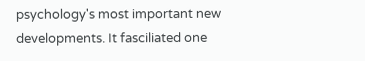psychology's most important new developments. It fasciliated one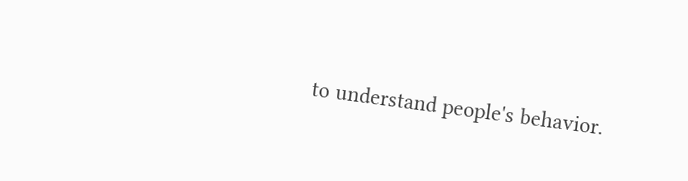to understand people's behavior.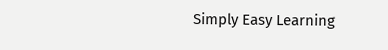Simply Easy Learning